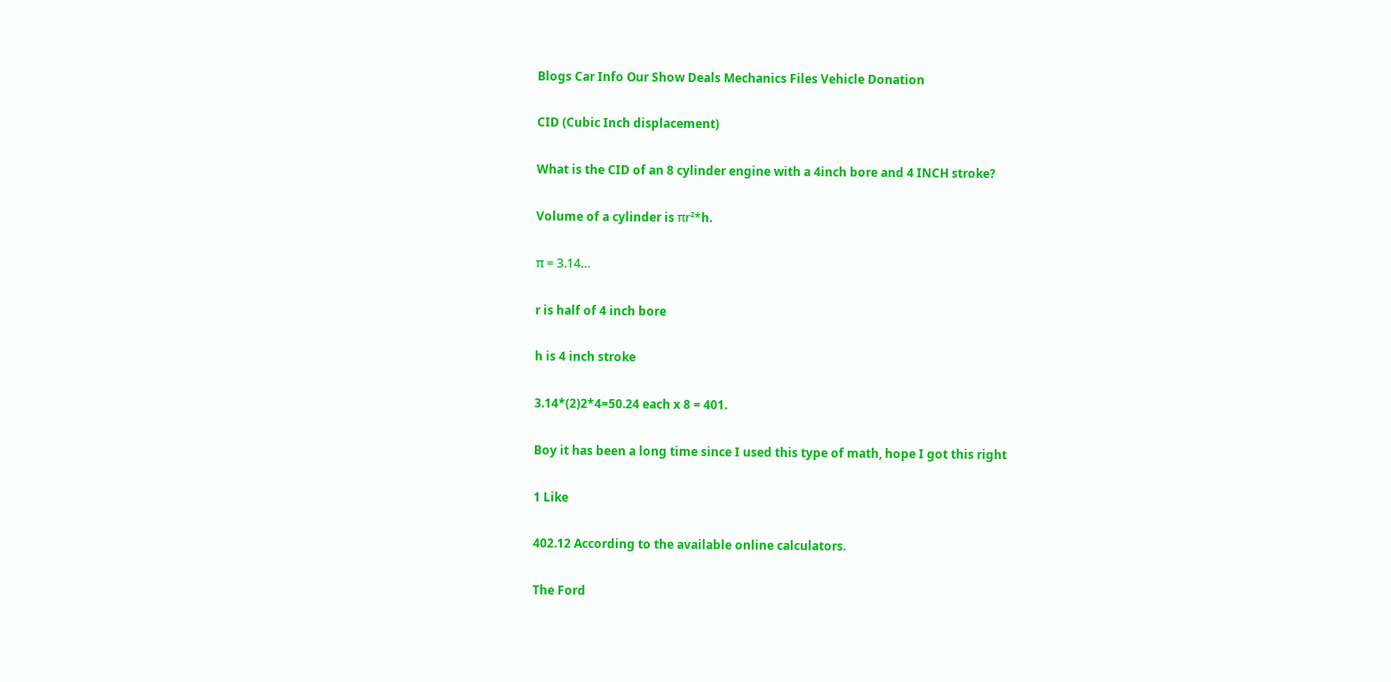Blogs Car Info Our Show Deals Mechanics Files Vehicle Donation

CID (Cubic Inch displacement)

What is the CID of an 8 cylinder engine with a 4inch bore and 4 INCH stroke?

Volume of a cylinder is πr²*h.

π = 3.14…

r is half of 4 inch bore

h is 4 inch stroke

3.14*(2)2*4=50.24 each x 8 = 401.

Boy it has been a long time since I used this type of math, hope I got this right

1 Like

402.12 According to the available online calculators.

The Ford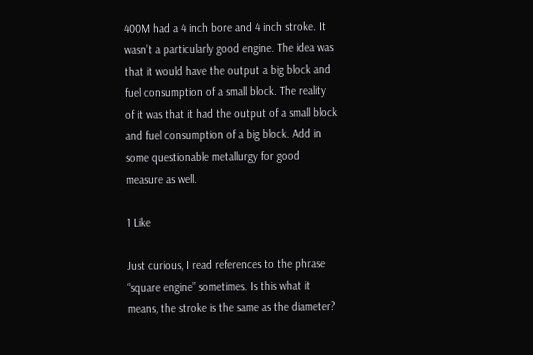400M had a 4 inch bore and 4 inch stroke. It wasn’t a particularly good engine. The idea was that it would have the output a big block and fuel consumption of a small block. The reality of it was that it had the output of a small block and fuel consumption of a big block. Add in some questionable metallurgy for good measure as well.

1 Like

Just curious, I read references to the phrase “square engine” sometimes. Is this what it means, the stroke is the same as the diameter?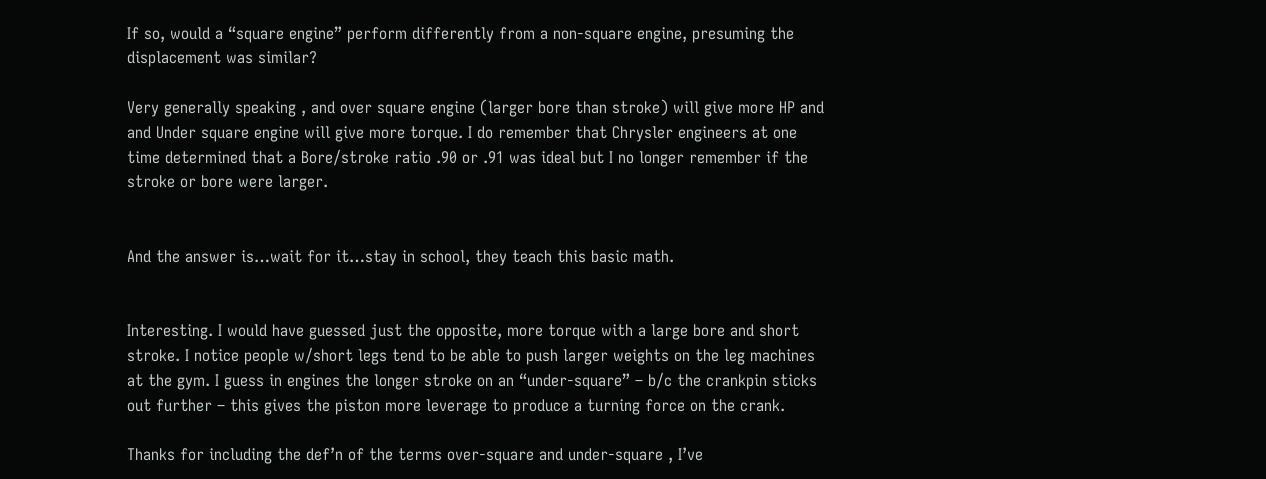If so, would a “square engine” perform differently from a non-square engine, presuming the displacement was similar?

Very generally speaking , and over square engine (larger bore than stroke) will give more HP and and Under square engine will give more torque. I do remember that Chrysler engineers at one time determined that a Bore/stroke ratio .90 or .91 was ideal but I no longer remember if the stroke or bore were larger.


And the answer is…wait for it…stay in school, they teach this basic math.


Interesting. I would have guessed just the opposite, more torque with a large bore and short stroke. I notice people w/short legs tend to be able to push larger weights on the leg machines at the gym. I guess in engines the longer stroke on an “under-square” – b/c the crankpin sticks out further – this gives the piston more leverage to produce a turning force on the crank.

Thanks for including the def’n of the terms over-square and under-square , I’ve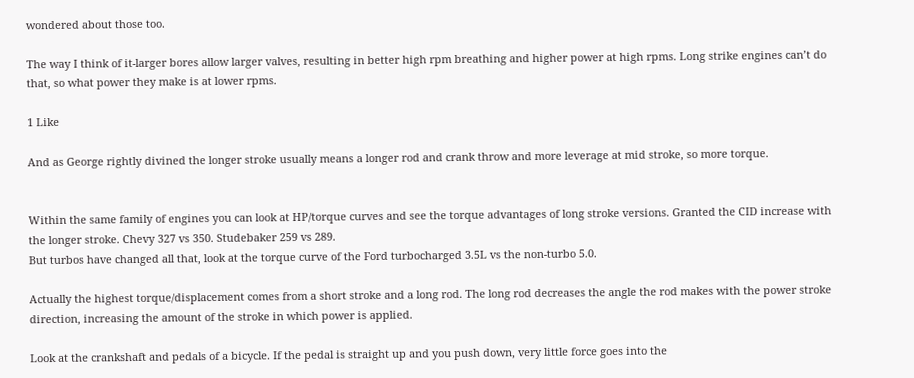wondered about those too.

The way I think of it-larger bores allow larger valves, resulting in better high rpm breathing and higher power at high rpms. Long strike engines can’t do that, so what power they make is at lower rpms.

1 Like

And as George rightly divined the longer stroke usually means a longer rod and crank throw and more leverage at mid stroke, so more torque.


Within the same family of engines you can look at HP/torque curves and see the torque advantages of long stroke versions. Granted the CID increase with the longer stroke. Chevy 327 vs 350. Studebaker 259 vs 289.
But turbos have changed all that, look at the torque curve of the Ford turbocharged 3.5L vs the non-turbo 5.0.

Actually the highest torque/displacement comes from a short stroke and a long rod. The long rod decreases the angle the rod makes with the power stroke direction, increasing the amount of the stroke in which power is applied.

Look at the crankshaft and pedals of a bicycle. If the pedal is straight up and you push down, very little force goes into the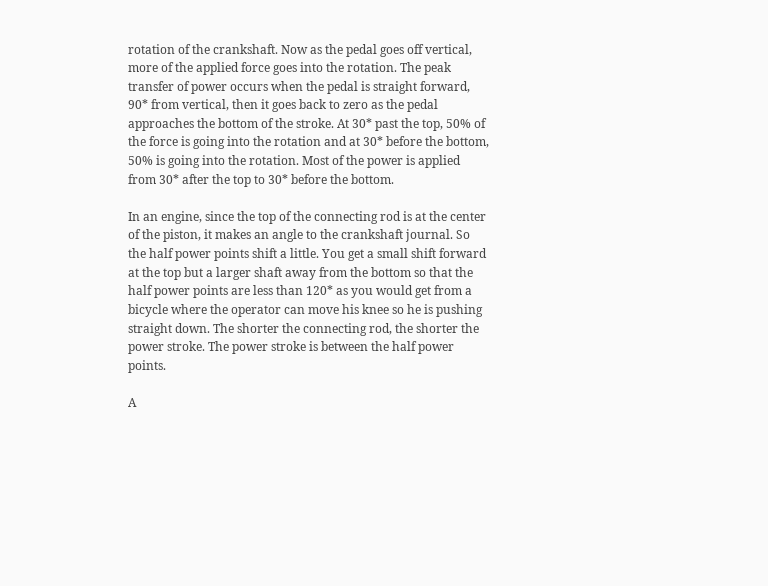rotation of the crankshaft. Now as the pedal goes off vertical, more of the applied force goes into the rotation. The peak transfer of power occurs when the pedal is straight forward, 90* from vertical, then it goes back to zero as the pedal approaches the bottom of the stroke. At 30* past the top, 50% of the force is going into the rotation and at 30* before the bottom, 50% is going into the rotation. Most of the power is applied from 30* after the top to 30* before the bottom.

In an engine, since the top of the connecting rod is at the center of the piston, it makes an angle to the crankshaft journal. So the half power points shift a little. You get a small shift forward at the top but a larger shaft away from the bottom so that the half power points are less than 120* as you would get from a bicycle where the operator can move his knee so he is pushing straight down. The shorter the connecting rod, the shorter the power stroke. The power stroke is between the half power points.

A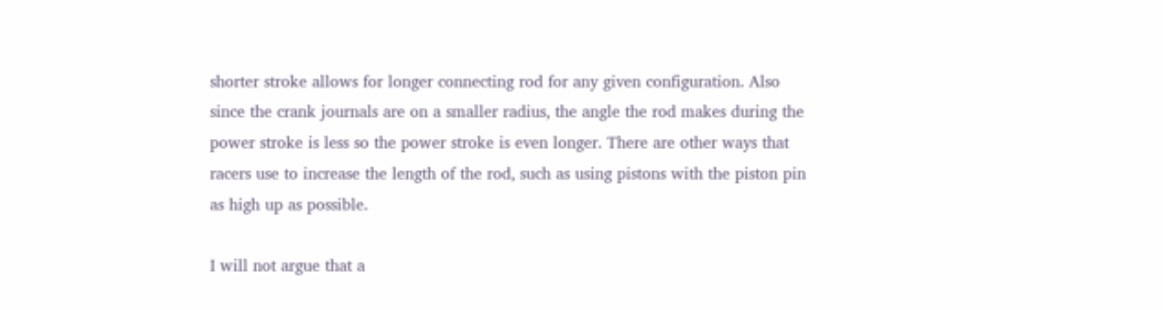shorter stroke allows for longer connecting rod for any given configuration. Also since the crank journals are on a smaller radius, the angle the rod makes during the power stroke is less so the power stroke is even longer. There are other ways that racers use to increase the length of the rod, such as using pistons with the piston pin as high up as possible.

I will not argue that a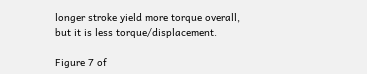longer stroke yield more torque overall, but it is less torque/displacement.

Figure 7 of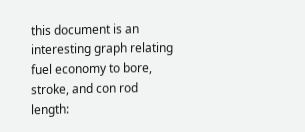this document is an interesting graph relating fuel economy to bore, stroke, and con rod length: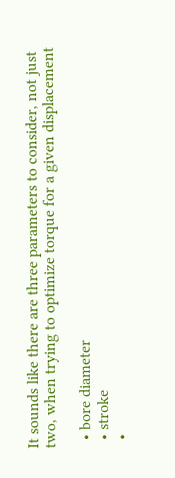It sounds like there are three parameters to consider, not just two, when trying to optimize torque for a given displacement

  • bore diameter
  • stroke
  •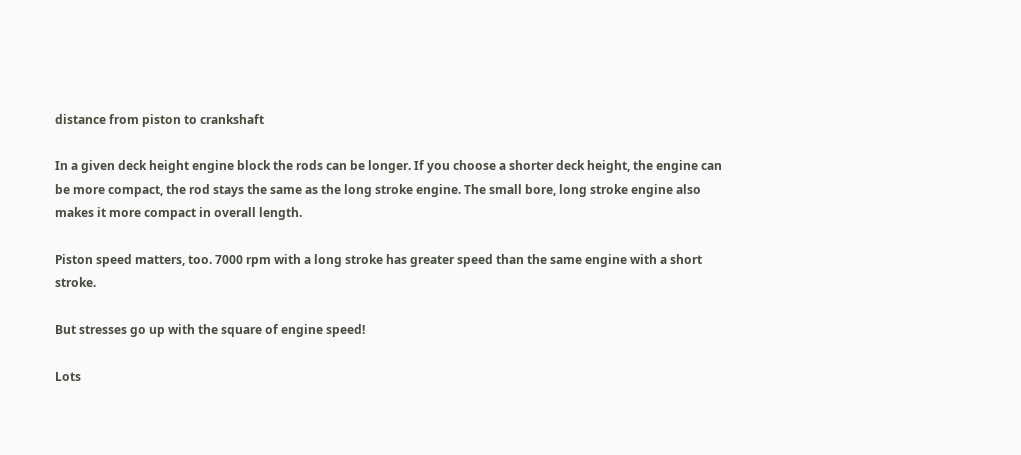distance from piston to crankshaft

In a given deck height engine block the rods can be longer. If you choose a shorter deck height, the engine can be more compact, the rod stays the same as the long stroke engine. The small bore, long stroke engine also makes it more compact in overall length.

Piston speed matters, too. 7000 rpm with a long stroke has greater speed than the same engine with a short stroke.

But stresses go up with the square of engine speed!

Lots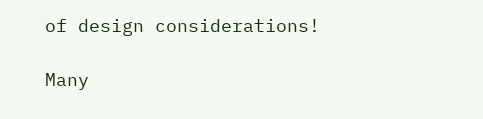of design considerations!

Many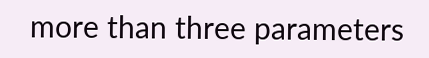more than three parameters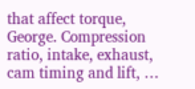that affect torque, George. Compression ratio, intake, exhaust, cam timing and lift, …